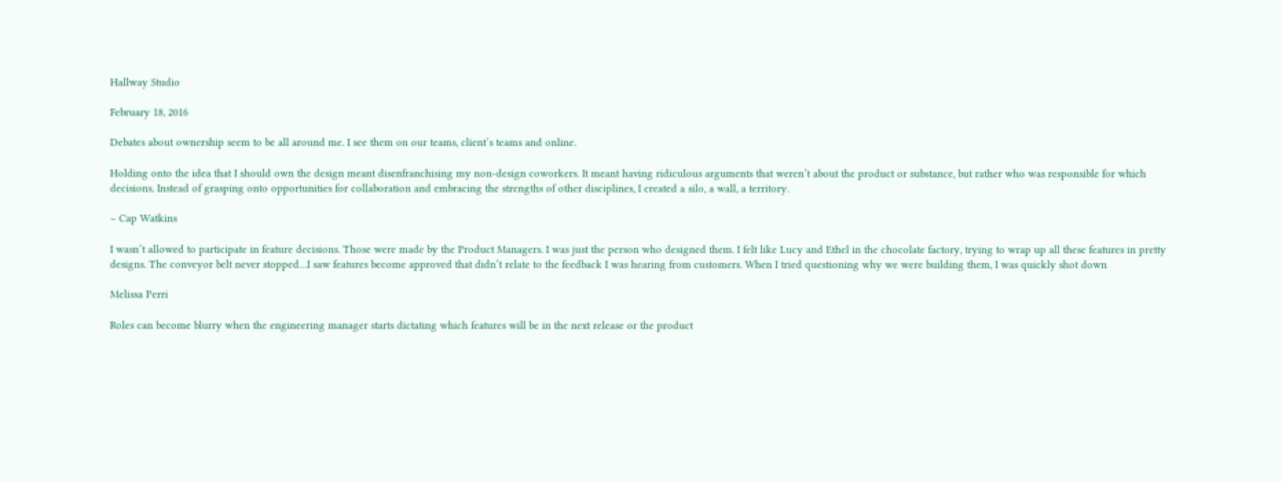Hallway Studio

February 18, 2016

Debates about ownership seem to be all around me. I see them on our teams, client’s teams and online.

Holding onto the idea that I should own the design meant disenfranchising my non-design coworkers. It meant having ridiculous arguments that weren’t about the product or substance, but rather who was responsible for which decisions. Instead of grasping onto opportunities for collaboration and embracing the strengths of other disciplines, I created a silo, a wall, a territory.

– Cap Watkins

I wasn’t allowed to participate in feature decisions. Those were made by the Product Managers. I was just the person who designed them. I felt like Lucy and Ethel in the chocolate factory, trying to wrap up all these features in pretty designs. The conveyor belt never stopped…I saw features become approved that didn’t relate to the feedback I was hearing from customers. When I tried questioning why we were building them, I was quickly shot down

Melissa Perri

Roles can become blurry when the engineering manager starts dictating which features will be in the next release or the product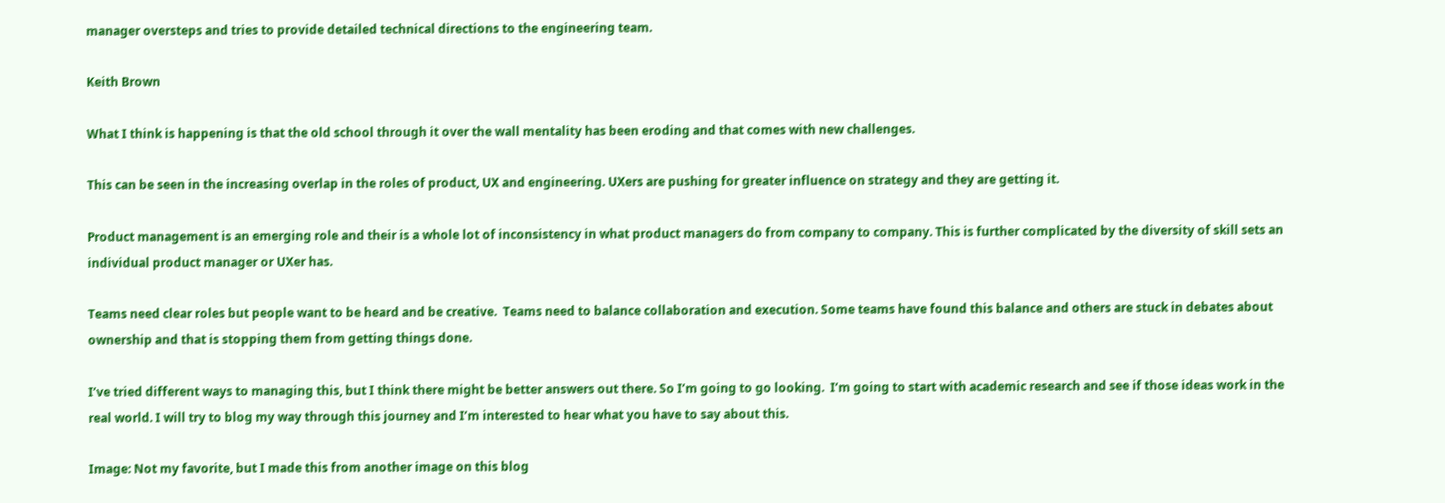manager oversteps and tries to provide detailed technical directions to the engineering team.

Keith Brown

What I think is happening is that the old school through it over the wall mentality has been eroding and that comes with new challenges.

This can be seen in the increasing overlap in the roles of product, UX and engineering. UXers are pushing for greater influence on strategy and they are getting it.

Product management is an emerging role and their is a whole lot of inconsistency in what product managers do from company to company. This is further complicated by the diversity of skill sets an individual product manager or UXer has.

Teams need clear roles but people want to be heard and be creative.  Teams need to balance collaboration and execution. Some teams have found this balance and others are stuck in debates about ownership and that is stopping them from getting things done.

I’ve tried different ways to managing this, but I think there might be better answers out there. So I’m going to go looking.  I’m going to start with academic research and see if those ideas work in the real world. I will try to blog my way through this journey and I’m interested to hear what you have to say about this.

Image: Not my favorite, but I made this from another image on this blog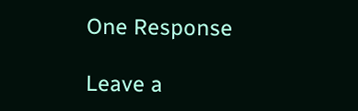One Response

Leave a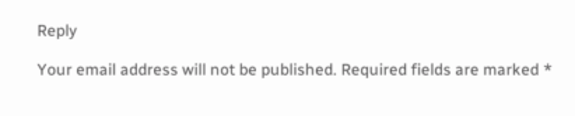Reply

Your email address will not be published. Required fields are marked *